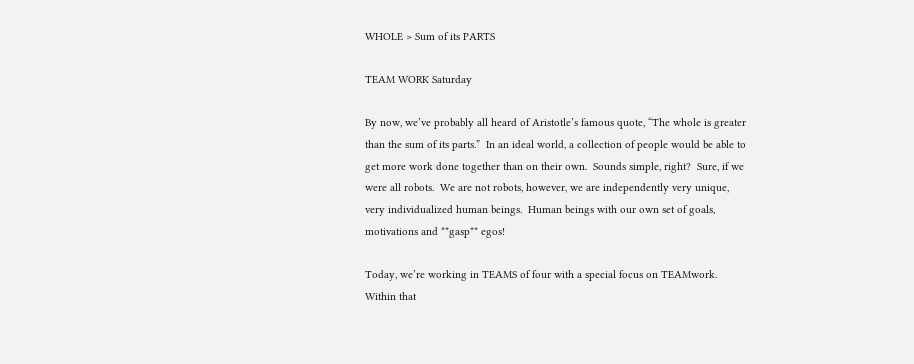WHOLE > Sum of its PARTS

TEAM WORK Saturday

By now, we’ve probably all heard of Aristotle’s famous quote, “The whole is greater than the sum of its parts.”  In an ideal world, a collection of people would be able to get more work done together than on their own.  Sounds simple, right?  Sure, if we were all robots.  We are not robots, however, we are independently very unique, very individualized human beings.  Human beings with our own set of goals, motivations and **gasp** egos!

Today, we’re working in TEAMS of four with a special focus on TEAMwork.  Within that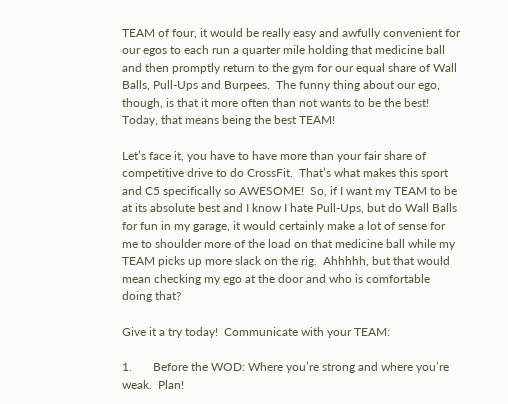TEAM of four, it would be really easy and awfully convenient for our egos to each run a quarter mile holding that medicine ball and then promptly return to the gym for our equal share of Wall Balls, Pull-Ups and Burpees.  The funny thing about our ego, though, is that it more often than not wants to be the best!  Today, that means being the best TEAM!

Let’s face it, you have to have more than your fair share of competitive drive to do CrossFit.  That’s what makes this sport and C5 specifically so AWESOME!  So, if I want my TEAM to be at its absolute best and I know I hate Pull-Ups, but do Wall Balls for fun in my garage, it would certainly make a lot of sense for me to shoulder more of the load on that medicine ball while my TEAM picks up more slack on the rig.  Ahhhhh, but that would mean checking my ego at the door and who is comfortable doing that?

Give it a try today!  Communicate with your TEAM:

1.       Before the WOD: Where you’re strong and where you’re weak.  Plan!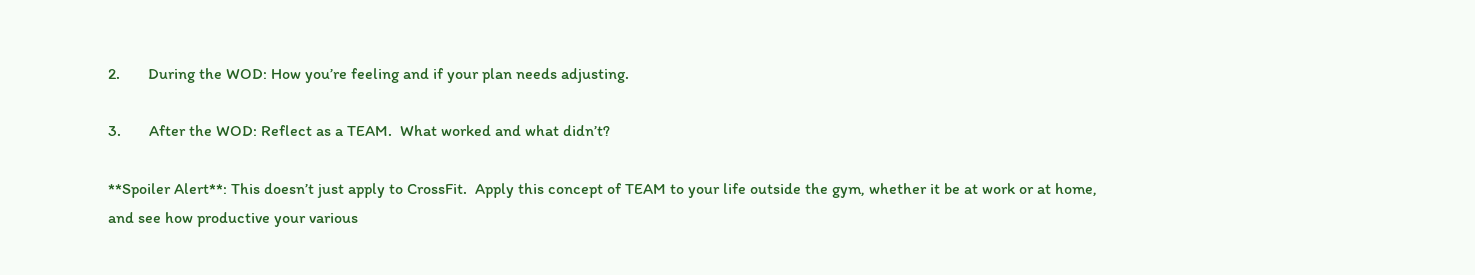2.       During the WOD: How you’re feeling and if your plan needs adjusting.

3.       After the WOD: Reflect as a TEAM.  What worked and what didn’t?

**Spoiler Alert**: This doesn’t just apply to CrossFit.  Apply this concept of TEAM to your life outside the gym, whether it be at work or at home, and see how productive your various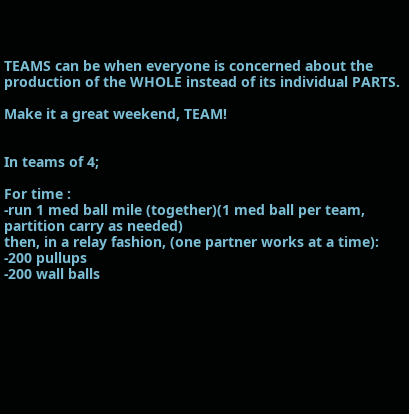TEAMS can be when everyone is concerned about the production of the WHOLE instead of its individual PARTS.

Make it a great weekend, TEAM!


In teams of 4;

For time :
-run 1 med ball mile (together)(1 med ball per team, partition carry as needed)
then, in a relay fashion, (one partner works at a time):
-200 pullups
-200 wall balls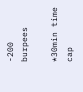-200 burpees

*30min time cap